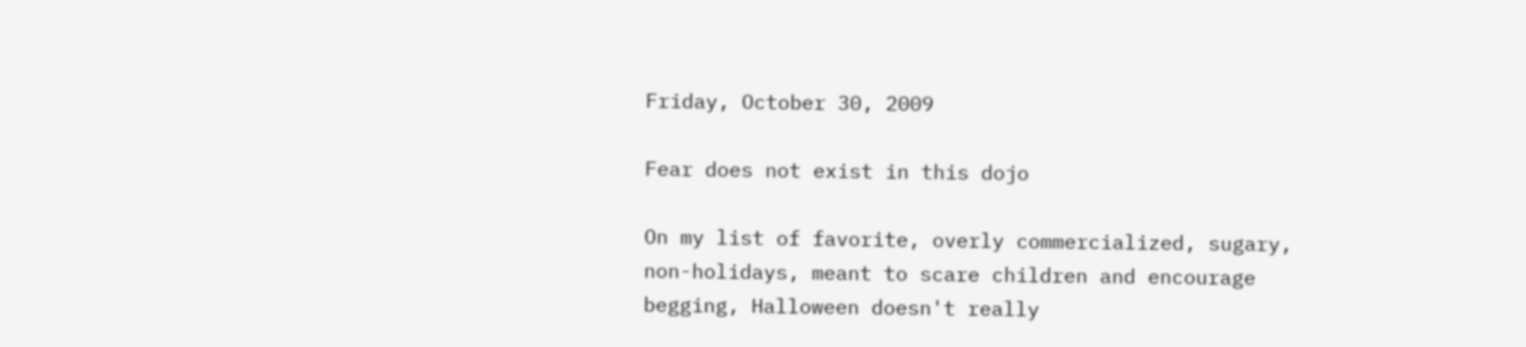Friday, October 30, 2009

Fear does not exist in this dojo

On my list of favorite, overly commercialized, sugary, non-holidays, meant to scare children and encourage begging, Halloween doesn't really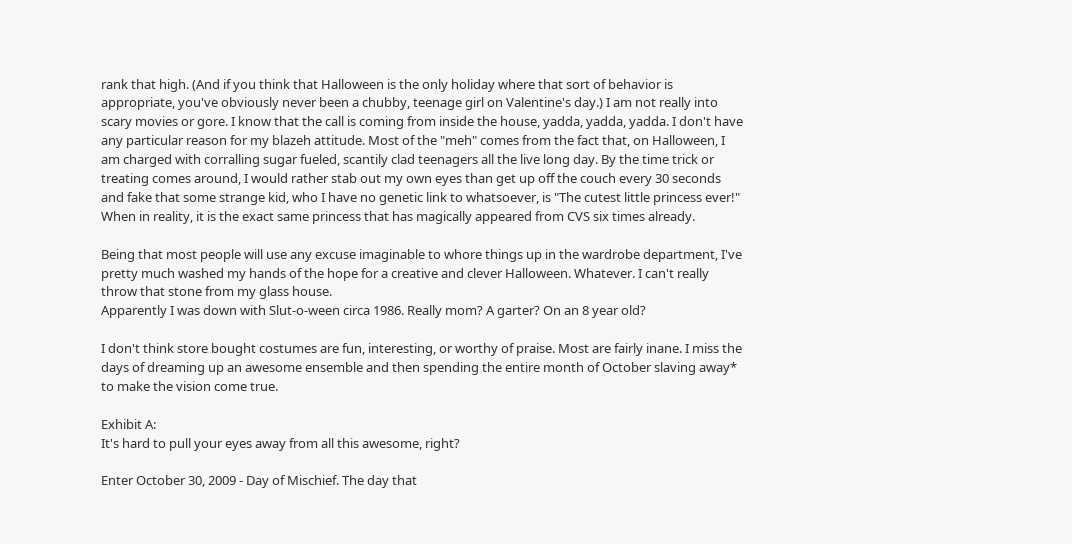rank that high. (And if you think that Halloween is the only holiday where that sort of behavior is appropriate, you've obviously never been a chubby, teenage girl on Valentine's day.) I am not really into scary movies or gore. I know that the call is coming from inside the house, yadda, yadda, yadda. I don't have any particular reason for my blazeh attitude. Most of the "meh" comes from the fact that, on Halloween, I am charged with corralling sugar fueled, scantily clad teenagers all the live long day. By the time trick or treating comes around, I would rather stab out my own eyes than get up off the couch every 30 seconds and fake that some strange kid, who I have no genetic link to whatsoever, is "The cutest little princess ever!" When in reality, it is the exact same princess that has magically appeared from CVS six times already.

Being that most people will use any excuse imaginable to whore things up in the wardrobe department, I've pretty much washed my hands of the hope for a creative and clever Halloween. Whatever. I can't really throw that stone from my glass house.
Apparently I was down with Slut-o-ween circa 1986. Really mom? A garter? On an 8 year old?

I don't think store bought costumes are fun, interesting, or worthy of praise. Most are fairly inane. I miss the days of dreaming up an awesome ensemble and then spending the entire month of October slaving away* to make the vision come true.

Exhibit A:
It's hard to pull your eyes away from all this awesome, right?

Enter October 30, 2009 - Day of Mischief. The day that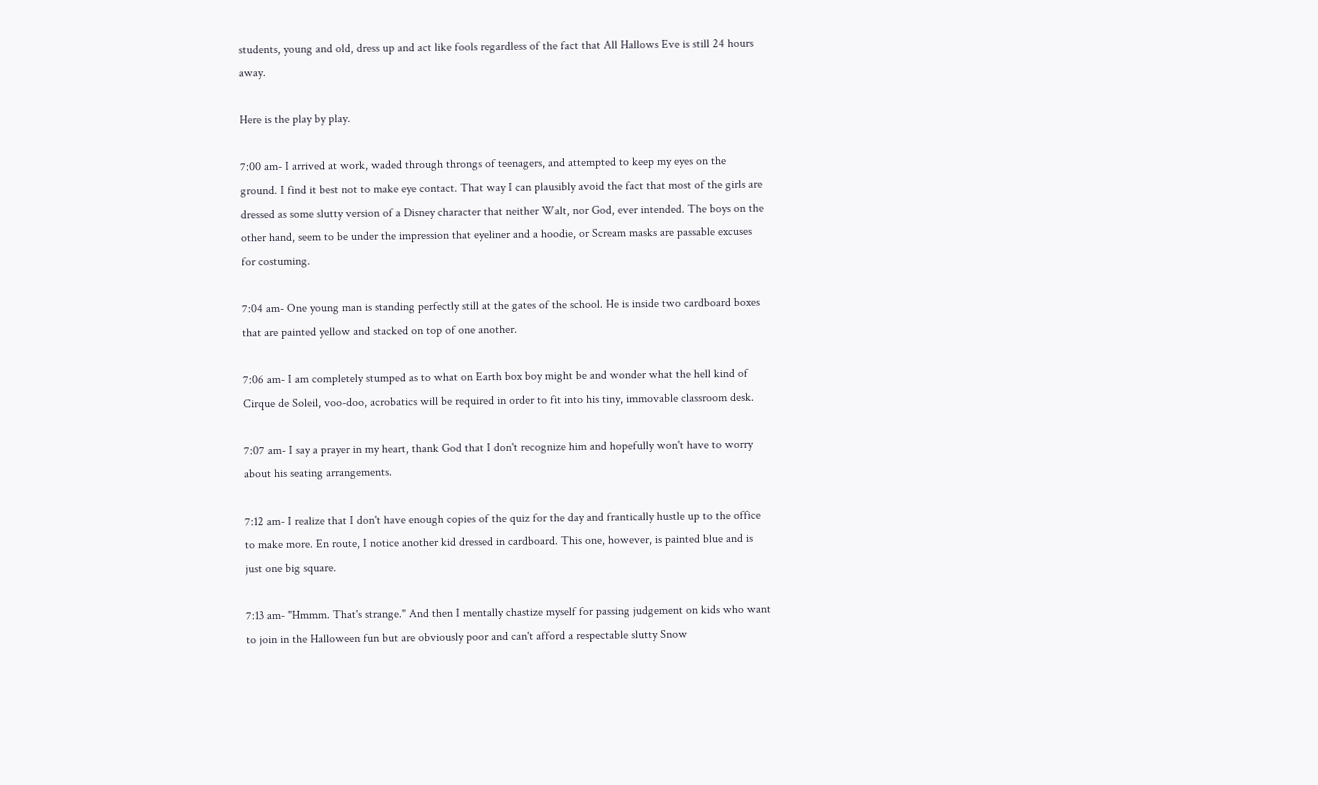students, young and old, dress up and act like fools regardless of the fact that All Hallows Eve is still 24 hours away.

Here is the play by play.

7:00 am- I arrived at work, waded through throngs of teenagers, and attempted to keep my eyes on the ground. I find it best not to make eye contact. That way I can plausibly avoid the fact that most of the girls are dressed as some slutty version of a Disney character that neither Walt, nor God, ever intended. The boys on the other hand, seem to be under the impression that eyeliner and a hoodie, or Scream masks are passable excuses for costuming.

7:04 am- One young man is standing perfectly still at the gates of the school. He is inside two cardboard boxes that are painted yellow and stacked on top of one another.

7:06 am- I am completely stumped as to what on Earth box boy might be and wonder what the hell kind of Cirque de Soleil, voo-doo, acrobatics will be required in order to fit into his tiny, immovable classroom desk.

7:07 am- I say a prayer in my heart, thank God that I don't recognize him and hopefully won't have to worry about his seating arrangements.

7:12 am- I realize that I don't have enough copies of the quiz for the day and frantically hustle up to the office to make more. En route, I notice another kid dressed in cardboard. This one, however, is painted blue and is just one big square.

7:13 am- "Hmmm. That's strange." And then I mentally chastize myself for passing judgement on kids who want to join in the Halloween fun but are obviously poor and can't afford a respectable slutty Snow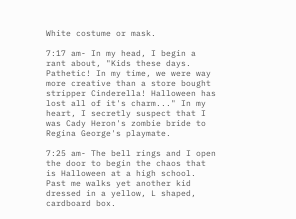White costume or mask.

7:17 am- In my head, I begin a rant about, "Kids these days. Pathetic! In my time, we were way more creative than a store bought stripper Cinderella! Halloween has lost all of it's charm..." In my heart, I secretly suspect that I was Cady Heron's zombie bride to Regina George's playmate.

7:25 am- The bell rings and I open the door to begin the chaos that is Halloween at a high school. Past me walks yet another kid dressed in a yellow, L shaped, cardboard box.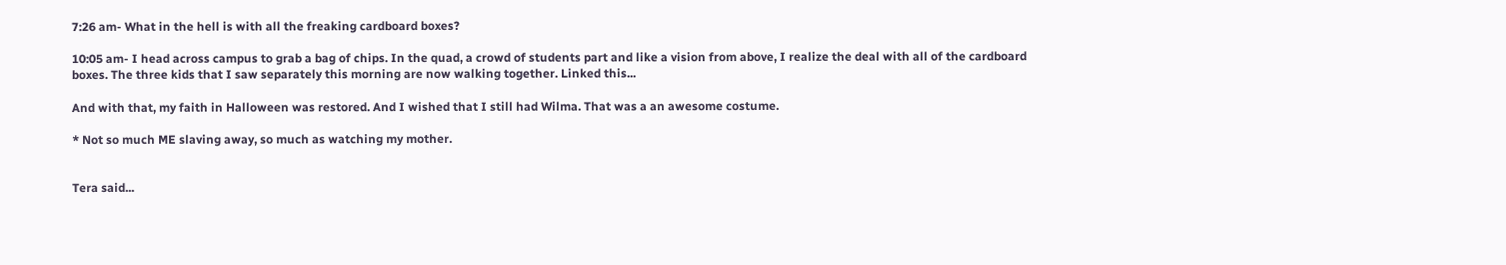7:26 am- What in the hell is with all the freaking cardboard boxes?

10:05 am- I head across campus to grab a bag of chips. In the quad, a crowd of students part and like a vision from above, I realize the deal with all of the cardboard boxes. The three kids that I saw separately this morning are now walking together. Linked this...

And with that, my faith in Halloween was restored. And I wished that I still had Wilma. That was a an awesome costume.

* Not so much ME slaving away, so much as watching my mother.


Tera said...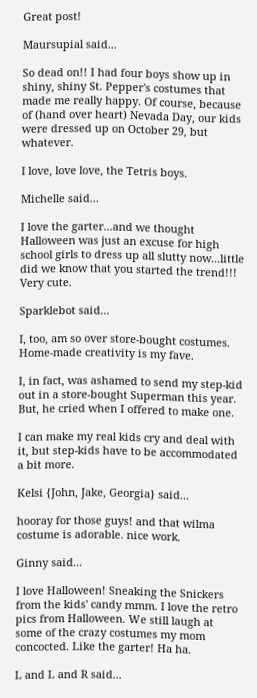Great post!

Maursupial said...

So dead on!! I had four boys show up in shiny, shiny St. Pepper's costumes that made me really happy. Of course, because of (hand over heart) Nevada Day, our kids were dressed up on October 29, but whatever.

I love, love love, the Tetris boys.

Michelle said...

I love the garter...and we thought Halloween was just an excuse for high school girls to dress up all slutty now...little did we know that you started the trend!!! Very cute.

Sparklebot said...

I, too, am so over store-bought costumes. Home-made creativity is my fave.

I, in fact, was ashamed to send my step-kid out in a store-bought Superman this year. But, he cried when I offered to make one.

I can make my real kids cry and deal with it, but step-kids have to be accommodated a bit more.

Kelsi {John, Jake, Georgia} said...

hooray for those guys! and that wilma costume is adorable. nice work.

Ginny said...

I love Halloween! Sneaking the Snickers from the kids' candy mmm. I love the retro pics from Halloween. We still laugh at some of the crazy costumes my mom concocted. Like the garter! Ha ha.

L and L and R said...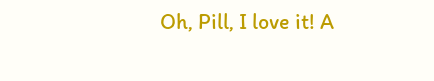Oh, Pill, I love it! A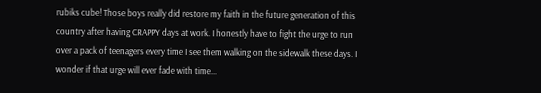rubiks cube! Those boys really did restore my faith in the future generation of this country after having CRAPPY days at work. I honestly have to fight the urge to run over a pack of teenagers every time I see them walking on the sidewalk these days. I wonder if that urge will ever fade with time...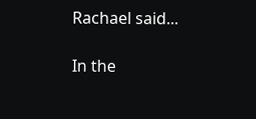Rachael said...

In the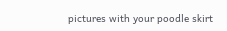pictures with your poodle skirt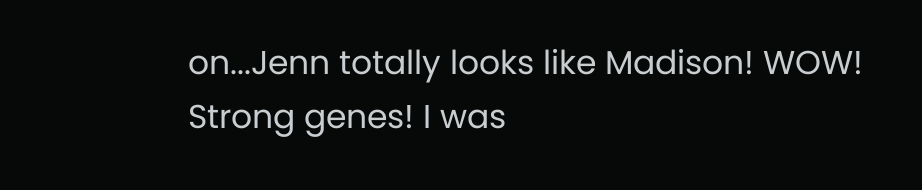on...Jenn totally looks like Madison! WOW! Strong genes! I was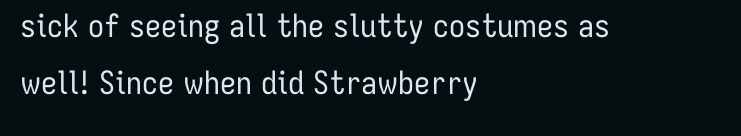sick of seeing all the slutty costumes as well! Since when did Strawberry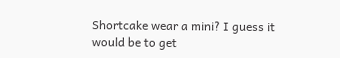Shortcake wear a mini? I guess it would be to get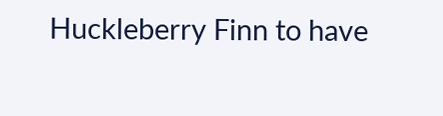Huckleberry Finn to have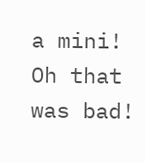a mini! Oh that was bad!